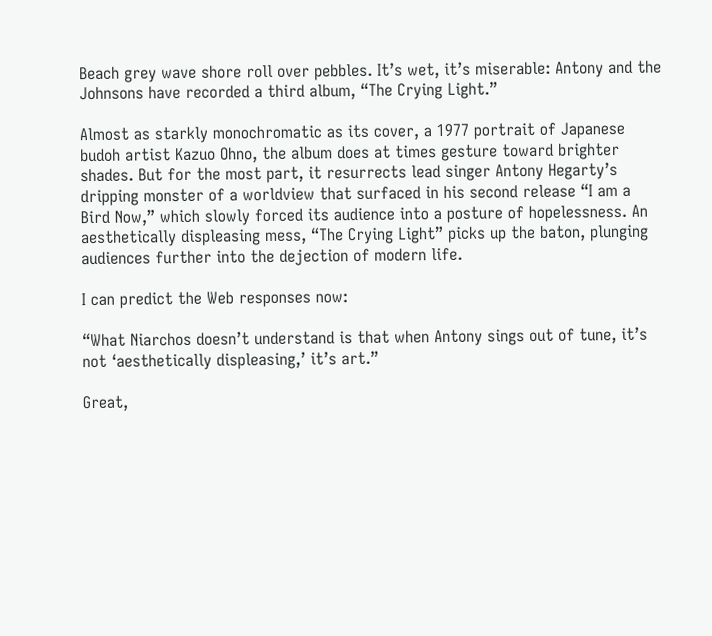Beach grey wave shore roll over pebbles. It’s wet, it’s miserable: Antony and the Johnsons have recorded a third album, “The Crying Light.”

Almost as starkly monochromatic as its cover, a 1977 portrait of Japanese budoh artist Kazuo Ohno, the album does at times gesture toward brighter shades. But for the most part, it resurrects lead singer Antony Hegarty’s dripping monster of a worldview that surfaced in his second release “I am a Bird Now,” which slowly forced its audience into a posture of hopelessness. An aesthetically displeasing mess, “The Crying Light” picks up the baton, plunging audiences further into the dejection of modern life.

I can predict the Web responses now:

“What Niarchos doesn’t understand is that when Antony sings out of tune, it’s not ‘aesthetically displeasing,’ it’s art.”

Great,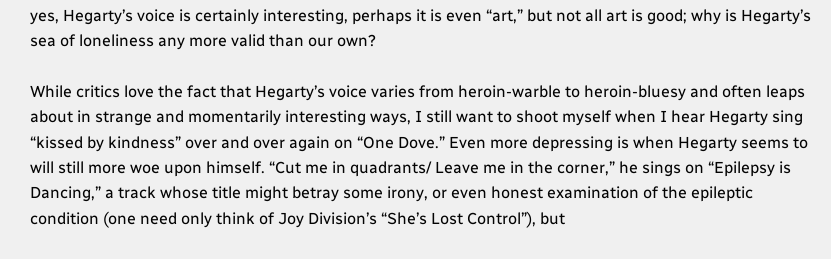yes, Hegarty’s voice is certainly interesting, perhaps it is even “art,” but not all art is good; why is Hegarty’s sea of loneliness any more valid than our own?

While critics love the fact that Hegarty’s voice varies from heroin-warble to heroin-bluesy and often leaps about in strange and momentarily interesting ways, I still want to shoot myself when I hear Hegarty sing “kissed by kindness” over and over again on “One Dove.” Even more depressing is when Hegarty seems to will still more woe upon himself. “Cut me in quadrants/ Leave me in the corner,” he sings on “Epilepsy is Dancing,” a track whose title might betray some irony, or even honest examination of the epileptic condition (one need only think of Joy Division’s “She’s Lost Control”), but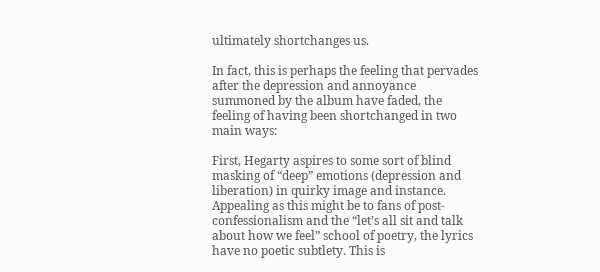ultimately shortchanges us.

In fact, this is perhaps the feeling that pervades after the depression and annoyance summoned by the album have faded, the feeling of having been shortchanged in two main ways:

First, Hegarty aspires to some sort of blind masking of “deep” emotions (depression and liberation) in quirky image and instance. Appealing as this might be to fans of post-confessionalism and the “let’s all sit and talk about how we feel” school of poetry, the lyrics have no poetic subtlety. This is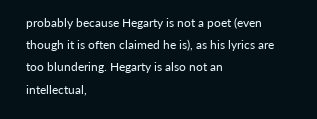probably because Hegarty is not a poet (even though it is often claimed he is), as his lyrics are too blundering. Hegarty is also not an intellectual,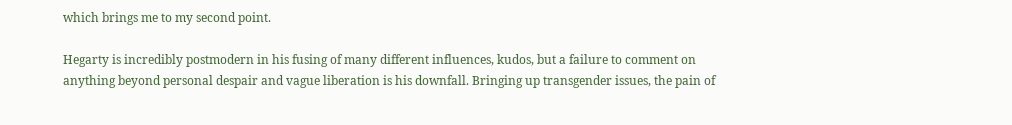which brings me to my second point.

Hegarty is incredibly postmodern in his fusing of many different influences, kudos, but a failure to comment on anything beyond personal despair and vague liberation is his downfall. Bringing up transgender issues, the pain of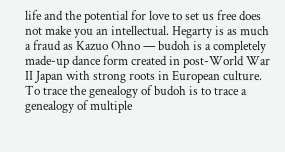life and the potential for love to set us free does not make you an intellectual. Hegarty is as much a fraud as Kazuo Ohno — budoh is a completely made-up dance form created in post-World War II Japan with strong roots in European culture. To trace the genealogy of budoh is to trace a genealogy of multiple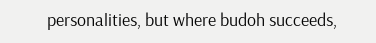personalities, but where budoh succeeds,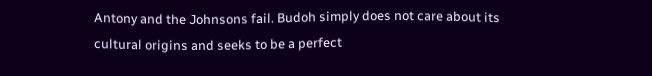Antony and the Johnsons fail. Budoh simply does not care about its cultural origins and seeks to be a perfect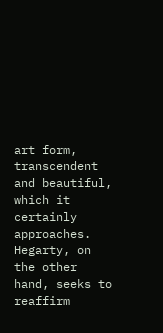art form, transcendent and beautiful, which it certainly approaches. Hegarty, on the other hand, seeks to reaffirm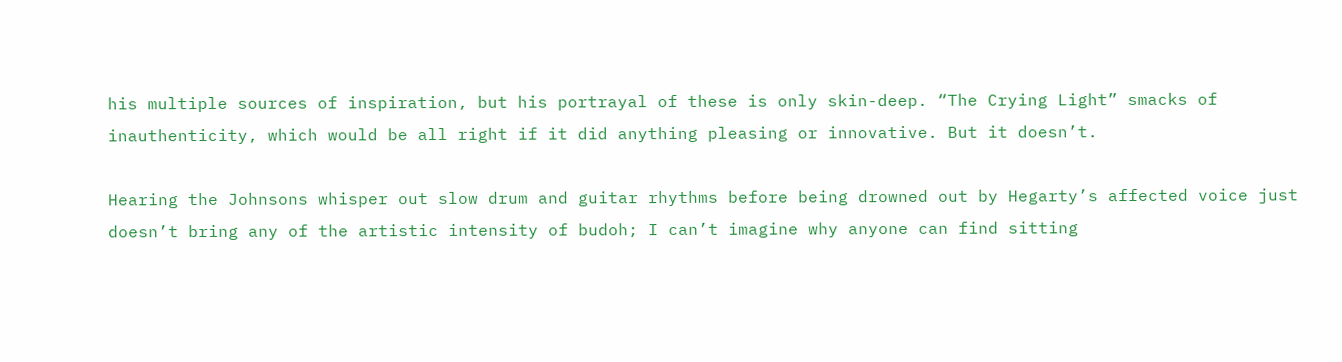his multiple sources of inspiration, but his portrayal of these is only skin-deep. “The Crying Light” smacks of inauthenticity, which would be all right if it did anything pleasing or innovative. But it doesn’t.

Hearing the Johnsons whisper out slow drum and guitar rhythms before being drowned out by Hegarty’s affected voice just doesn’t bring any of the artistic intensity of budoh; I can’t imagine why anyone can find sitting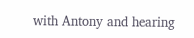with Antony and hearing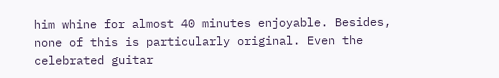him whine for almost 40 minutes enjoyable. Besides, none of this is particularly original. Even the celebrated guitar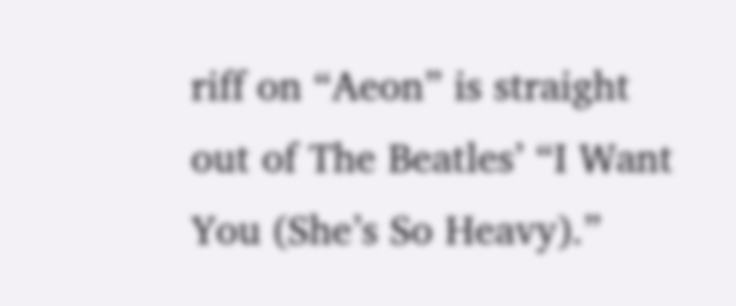riff on “Aeon” is straight out of The Beatles’ “I Want You (She’s So Heavy).”